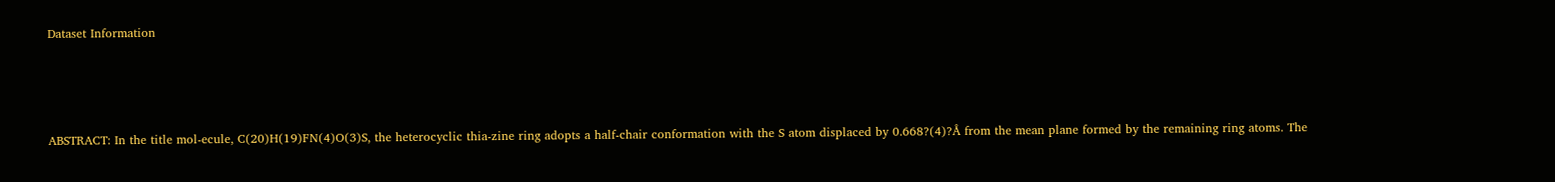Dataset Information



ABSTRACT: In the title mol-ecule, C(20)H(19)FN(4)O(3)S, the heterocyclic thia-zine ring adopts a half-chair conformation with the S atom displaced by 0.668?(4)?Å from the mean plane formed by the remaining ring atoms. The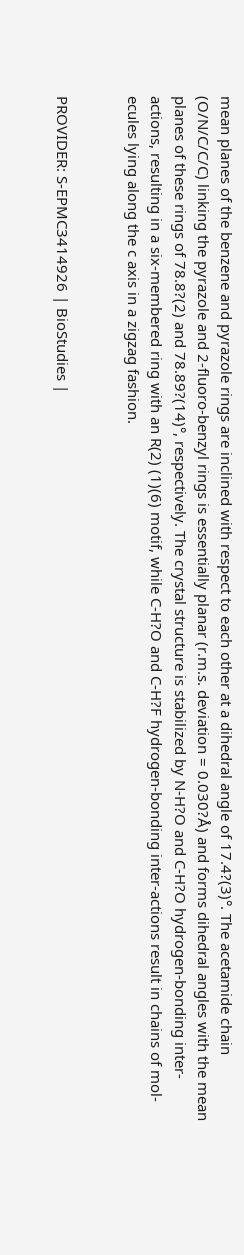mean planes of the benzene and pyrazole rings are inclined with respect to each other at a dihedral angle of 17.4?(3)°. The acetamide chain (O/N/C/C/C) linking the pyrazole and 2-fluoro-benzyl rings is essentially planar (r.m.s. deviation = 0.030?Å) and forms dihedral angles with the mean planes of these rings of 78.8?(2) and 78.89?(14)°, respectively. The crystal structure is stabilized by N-H?O and C-H?O hydrogen-bonding inter-actions, resulting in a six-membered ring with an R(2) (1)(6) motif, while C-H?O and C-H?F hydrogen-bonding inter-actions result in chains of mol-ecules lying along the c axis in a zigzag fashion.


PROVIDER: S-EPMC3414926 | BioStudies |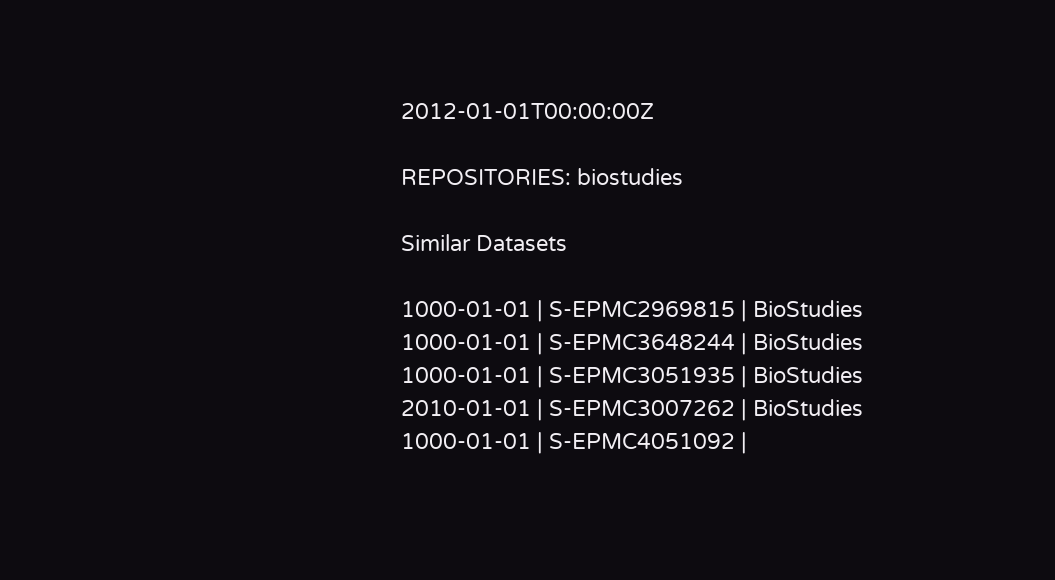2012-01-01T00:00:00Z

REPOSITORIES: biostudies

Similar Datasets

1000-01-01 | S-EPMC2969815 | BioStudies
1000-01-01 | S-EPMC3648244 | BioStudies
1000-01-01 | S-EPMC3051935 | BioStudies
2010-01-01 | S-EPMC3007262 | BioStudies
1000-01-01 | S-EPMC4051092 |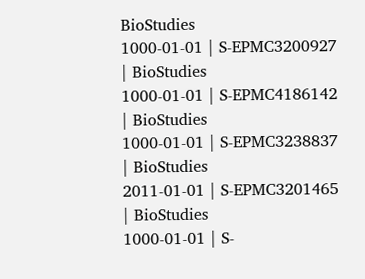BioStudies
1000-01-01 | S-EPMC3200927 | BioStudies
1000-01-01 | S-EPMC4186142 | BioStudies
1000-01-01 | S-EPMC3238837 | BioStudies
2011-01-01 | S-EPMC3201465 | BioStudies
1000-01-01 | S-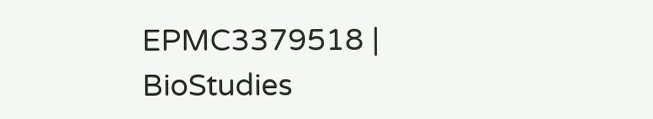EPMC3379518 | BioStudies